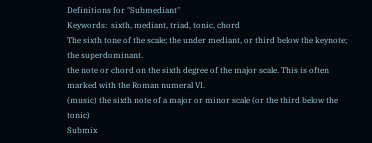Definitions for "Submediant"
Keywords:  sixth, mediant, triad, tonic, chord
The sixth tone of the scale; the under mediant, or third below the keynote; the superdominant.
the note or chord on the sixth degree of the major scale. This is often marked with the Roman numeral VI.
(music) the sixth note of a major or minor scale (or the third below the tonic)
Submix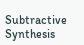Subtractive Synthesis